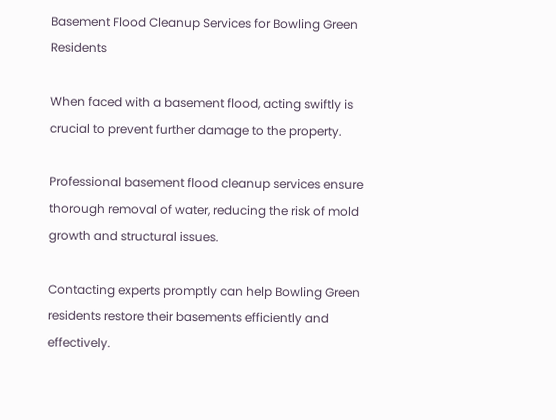Basement Flood Cleanup Services for Bowling Green Residents

When faced with a basement flood, acting swiftly is crucial to prevent further damage to the property.

Professional basement flood cleanup services ensure thorough removal of water, reducing the risk of mold growth and structural issues.

Contacting experts promptly can help Bowling Green residents restore their basements efficiently and effectively.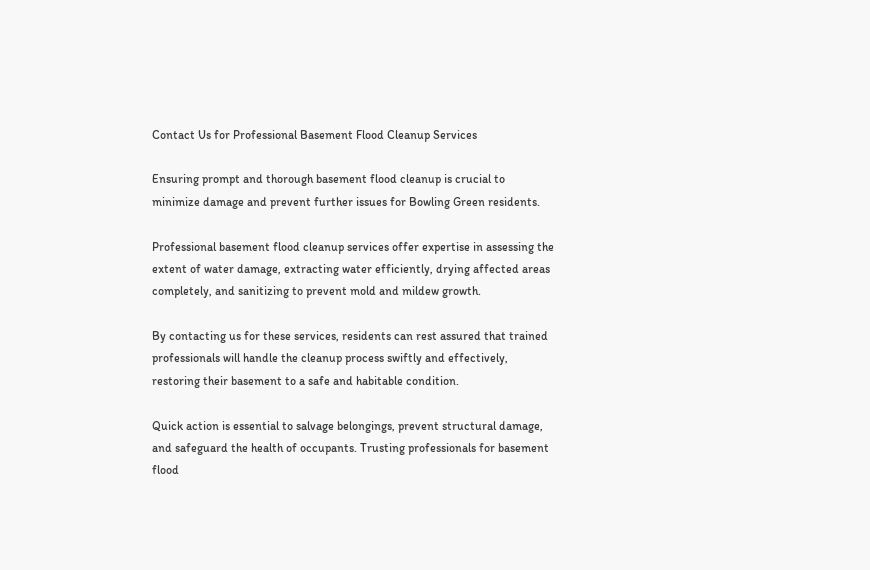Contact Us for Professional Basement Flood Cleanup Services

Ensuring prompt and thorough basement flood cleanup is crucial to minimize damage and prevent further issues for Bowling Green residents.

Professional basement flood cleanup services offer expertise in assessing the extent of water damage, extracting water efficiently, drying affected areas completely, and sanitizing to prevent mold and mildew growth.

By contacting us for these services, residents can rest assured that trained professionals will handle the cleanup process swiftly and effectively, restoring their basement to a safe and habitable condition.

Quick action is essential to salvage belongings, prevent structural damage, and safeguard the health of occupants. Trusting professionals for basement flood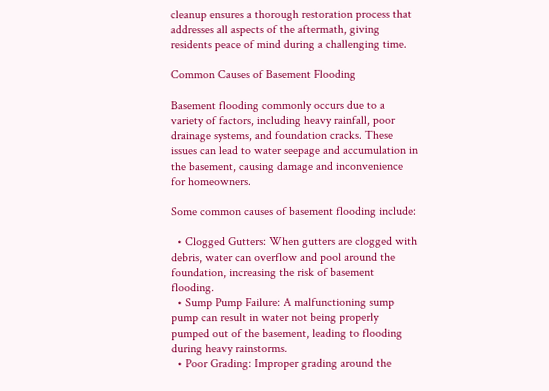cleanup ensures a thorough restoration process that addresses all aspects of the aftermath, giving residents peace of mind during a challenging time.

Common Causes of Basement Flooding

Basement flooding commonly occurs due to a variety of factors, including heavy rainfall, poor drainage systems, and foundation cracks. These issues can lead to water seepage and accumulation in the basement, causing damage and inconvenience for homeowners.

Some common causes of basement flooding include:

  • Clogged Gutters: When gutters are clogged with debris, water can overflow and pool around the foundation, increasing the risk of basement flooding.
  • Sump Pump Failure: A malfunctioning sump pump can result in water not being properly pumped out of the basement, leading to flooding during heavy rainstorms.
  • Poor Grading: Improper grading around the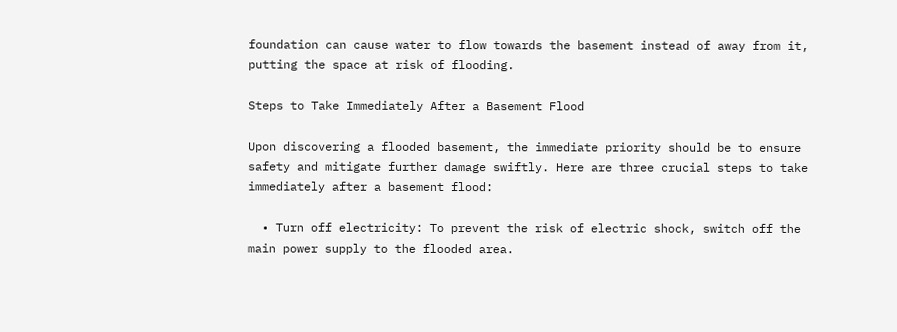foundation can cause water to flow towards the basement instead of away from it, putting the space at risk of flooding.

Steps to Take Immediately After a Basement Flood

Upon discovering a flooded basement, the immediate priority should be to ensure safety and mitigate further damage swiftly. Here are three crucial steps to take immediately after a basement flood:

  • Turn off electricity: To prevent the risk of electric shock, switch off the main power supply to the flooded area.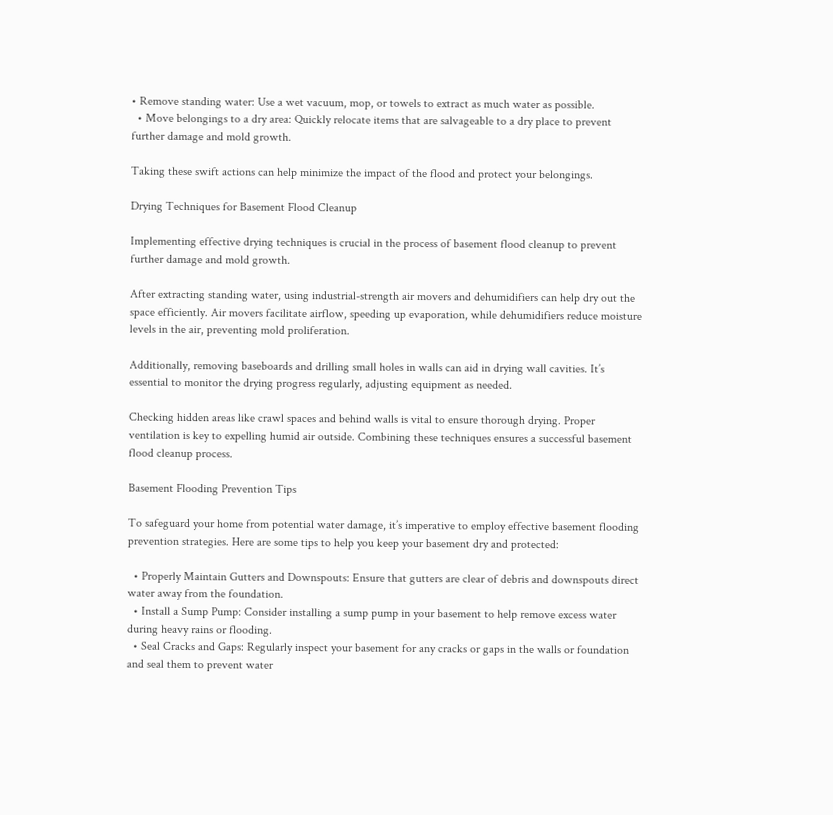• Remove standing water: Use a wet vacuum, mop, or towels to extract as much water as possible.
  • Move belongings to a dry area: Quickly relocate items that are salvageable to a dry place to prevent further damage and mold growth.

Taking these swift actions can help minimize the impact of the flood and protect your belongings.

Drying Techniques for Basement Flood Cleanup

Implementing effective drying techniques is crucial in the process of basement flood cleanup to prevent further damage and mold growth.

After extracting standing water, using industrial-strength air movers and dehumidifiers can help dry out the space efficiently. Air movers facilitate airflow, speeding up evaporation, while dehumidifiers reduce moisture levels in the air, preventing mold proliferation.

Additionally, removing baseboards and drilling small holes in walls can aid in drying wall cavities. It’s essential to monitor the drying progress regularly, adjusting equipment as needed.

Checking hidden areas like crawl spaces and behind walls is vital to ensure thorough drying. Proper ventilation is key to expelling humid air outside. Combining these techniques ensures a successful basement flood cleanup process.

Basement Flooding Prevention Tips

To safeguard your home from potential water damage, it’s imperative to employ effective basement flooding prevention strategies. Here are some tips to help you keep your basement dry and protected:

  • Properly Maintain Gutters and Downspouts: Ensure that gutters are clear of debris and downspouts direct water away from the foundation.
  • Install a Sump Pump: Consider installing a sump pump in your basement to help remove excess water during heavy rains or flooding.
  • Seal Cracks and Gaps: Regularly inspect your basement for any cracks or gaps in the walls or foundation and seal them to prevent water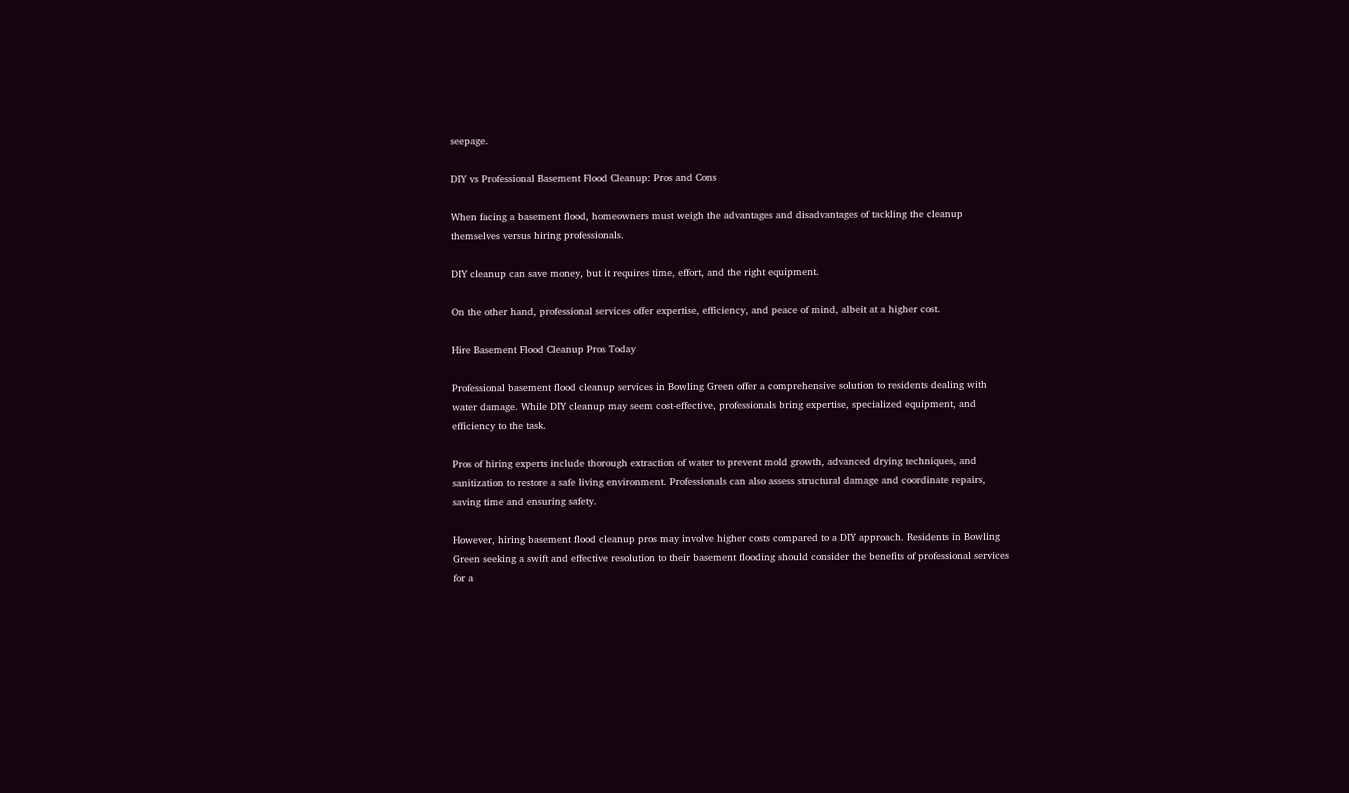seepage.

DIY vs Professional Basement Flood Cleanup: Pros and Cons

When facing a basement flood, homeowners must weigh the advantages and disadvantages of tackling the cleanup themselves versus hiring professionals.

DIY cleanup can save money, but it requires time, effort, and the right equipment.

On the other hand, professional services offer expertise, efficiency, and peace of mind, albeit at a higher cost.

Hire Basement Flood Cleanup Pros Today

Professional basement flood cleanup services in Bowling Green offer a comprehensive solution to residents dealing with water damage. While DIY cleanup may seem cost-effective, professionals bring expertise, specialized equipment, and efficiency to the task.

Pros of hiring experts include thorough extraction of water to prevent mold growth, advanced drying techniques, and sanitization to restore a safe living environment. Professionals can also assess structural damage and coordinate repairs, saving time and ensuring safety.

However, hiring basement flood cleanup pros may involve higher costs compared to a DIY approach. Residents in Bowling Green seeking a swift and effective resolution to their basement flooding should consider the benefits of professional services for a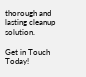thorough and lasting cleanup solution.

Get in Touch Today!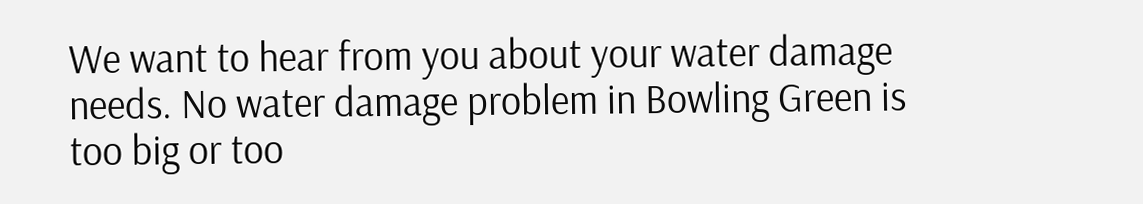We want to hear from you about your water damage needs. No water damage problem in Bowling Green is too big or too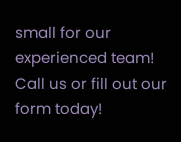small for our experienced team! Call us or fill out our form today!